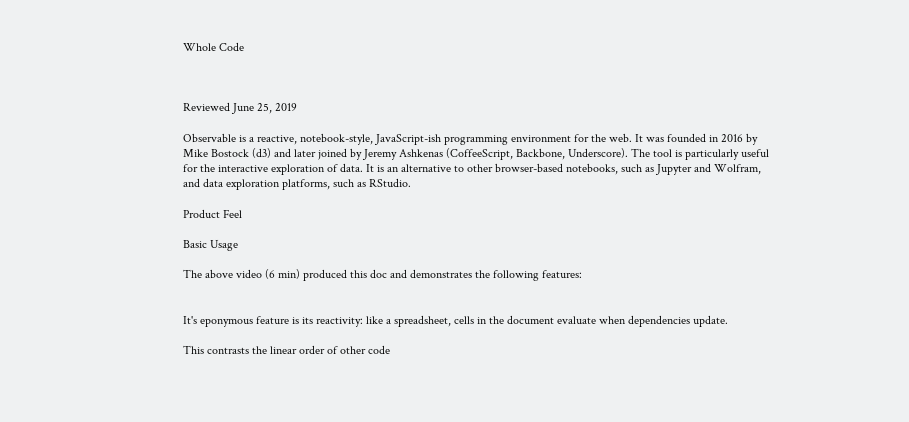Whole Code



Reviewed June 25, 2019

Observable is a reactive, notebook-style, JavaScript-ish programming environment for the web. It was founded in 2016 by Mike Bostock (d3) and later joined by Jeremy Ashkenas (CoffeeScript, Backbone, Underscore). The tool is particularly useful for the interactive exploration of data. It is an alternative to other browser-based notebooks, such as Jupyter and Wolfram, and data exploration platforms, such as RStudio.

Product Feel

Basic Usage

The above video (6 min) produced this doc and demonstrates the following features:


It's eponymous feature is its reactivity: like a spreadsheet, cells in the document evaluate when dependencies update.

This contrasts the linear order of other code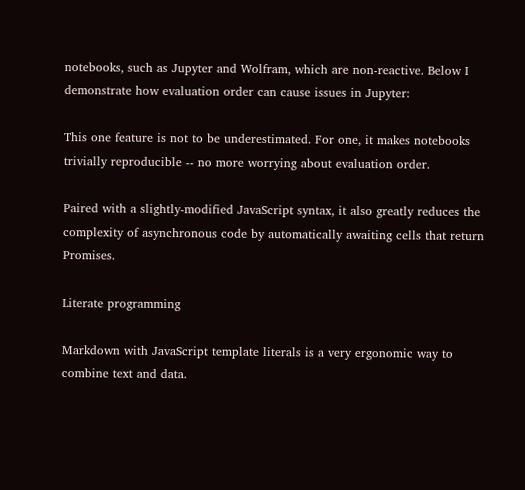notebooks, such as Jupyter and Wolfram, which are non-reactive. Below I demonstrate how evaluation order can cause issues in Jupyter:

This one feature is not to be underestimated. For one, it makes notebooks trivially reproducible -- no more worrying about evaluation order.

Paired with a slightly-modified JavaScript syntax, it also greatly reduces the complexity of asynchronous code by automatically awaiting cells that return Promises.

Literate programming

Markdown with JavaScript template literals is a very ergonomic way to combine text and data.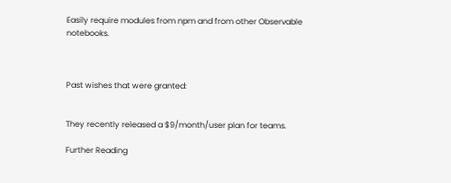Easily require modules from npm and from other Observable notebooks.



Past wishes that were granted:


They recently released a $9/month/user plan for teams.

Further Reading